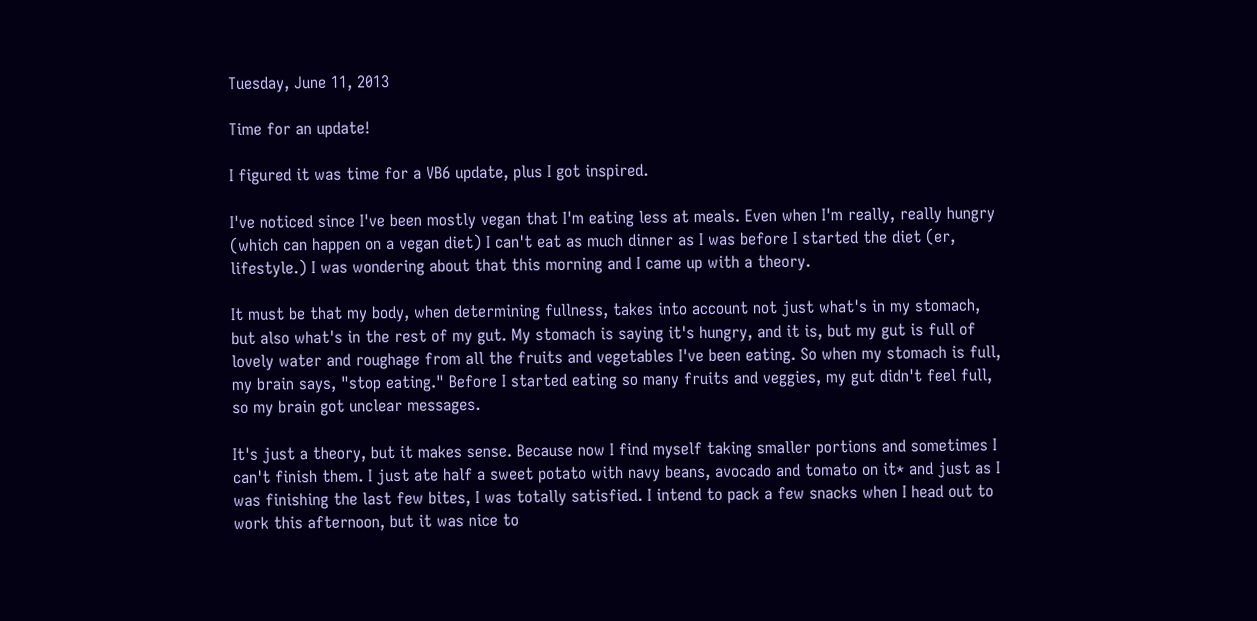Tuesday, June 11, 2013

Time for an update!

I figured it was time for a VB6 update, plus I got inspired.

I've noticed since I've been mostly vegan that I'm eating less at meals. Even when I'm really, really hungry (which can happen on a vegan diet) I can't eat as much dinner as I was before I started the diet (er, lifestyle.) I was wondering about that this morning and I came up with a theory.

It must be that my body, when determining fullness, takes into account not just what's in my stomach, but also what's in the rest of my gut. My stomach is saying it's hungry, and it is, but my gut is full of lovely water and roughage from all the fruits and vegetables I've been eating. So when my stomach is full, my brain says, "stop eating." Before I started eating so many fruits and veggies, my gut didn't feel full, so my brain got unclear messages.

It's just a theory, but it makes sense. Because now I find myself taking smaller portions and sometimes I can't finish them. I just ate half a sweet potato with navy beans, avocado and tomato on it* and just as I was finishing the last few bites, I was totally satisfied. I intend to pack a few snacks when I head out to work this afternoon, but it was nice to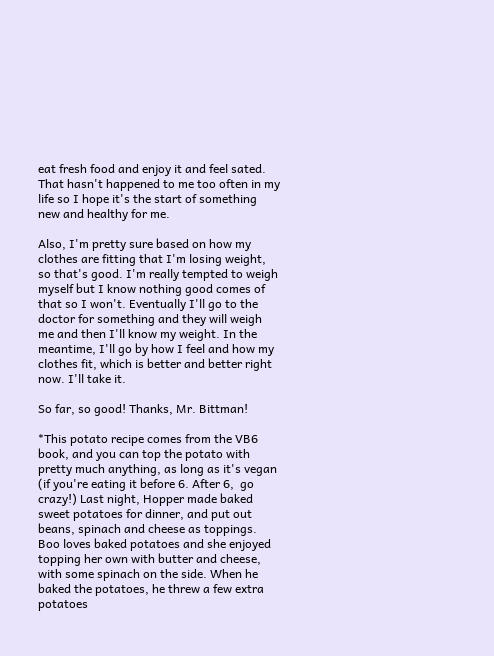eat fresh food and enjoy it and feel sated. That hasn't happened to me too often in my life so I hope it's the start of something new and healthy for me.

Also, I'm pretty sure based on how my clothes are fitting that I'm losing weight, so that's good. I'm really tempted to weigh myself but I know nothing good comes of that so I won't. Eventually I'll go to the doctor for something and they will weigh me and then I'll know my weight. In the meantime, I'll go by how I feel and how my clothes fit, which is better and better right now. I'll take it.

So far, so good! Thanks, Mr. Bittman!

*This potato recipe comes from the VB6 book, and you can top the potato with pretty much anything, as long as it's vegan (if you're eating it before 6. After 6,  go crazy!) Last night, Hopper made baked sweet potatoes for dinner, and put out beans, spinach and cheese as toppings. Boo loves baked potatoes and she enjoyed topping her own with butter and cheese, with some spinach on the side. When he baked the potatoes, he threw a few extra potatoes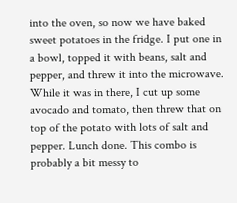into the oven, so now we have baked sweet potatoes in the fridge. I put one in a bowl, topped it with beans, salt and pepper, and threw it into the microwave. While it was in there, I cut up some avocado and tomato, then threw that on top of the potato with lots of salt and pepper. Lunch done. This combo is probably a bit messy to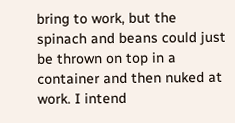bring to work, but the spinach and beans could just be thrown on top in a container and then nuked at work. I intend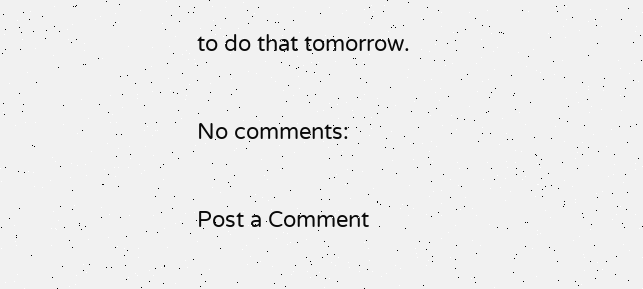to do that tomorrow.

No comments:

Post a Comment